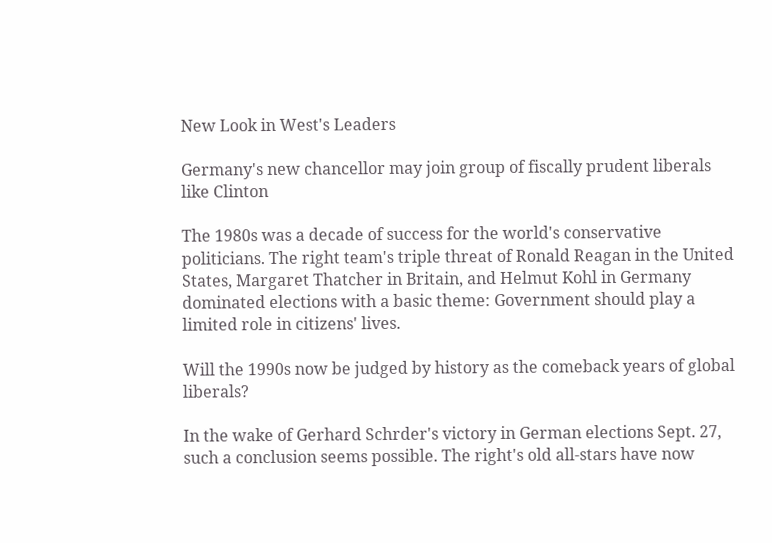New Look in West's Leaders

Germany's new chancellor may join group of fiscally prudent liberals like Clinton

The 1980s was a decade of success for the world's conservative politicians. The right team's triple threat of Ronald Reagan in the United States, Margaret Thatcher in Britain, and Helmut Kohl in Germany dominated elections with a basic theme: Government should play a limited role in citizens' lives.

Will the 1990s now be judged by history as the comeback years of global liberals?

In the wake of Gerhard Schrder's victory in German elections Sept. 27, such a conclusion seems possible. The right's old all-stars have now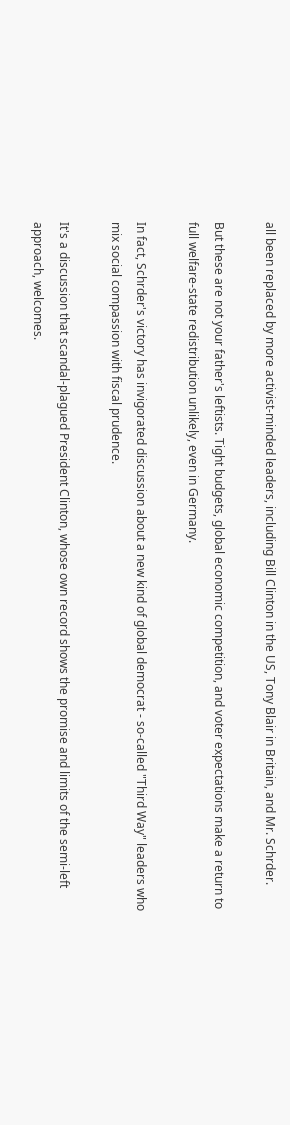all been replaced by more activist-minded leaders, including Bill Clinton in the US, Tony Blair in Britain, and Mr. Schrder.

But these are not your father's leftists. Tight budgets, global economic competition, and voter expectations make a return to full welfare-state redistribution unlikely, even in Germany.

In fact, Schrder's victory has invigorated discussion about a new kind of global democrat - so-called "Third Way" leaders who mix social compassion with fiscal prudence.

It's a discussion that scandal-plagued President Clinton, whose own record shows the promise and limits of the semi-left approach, welcomes.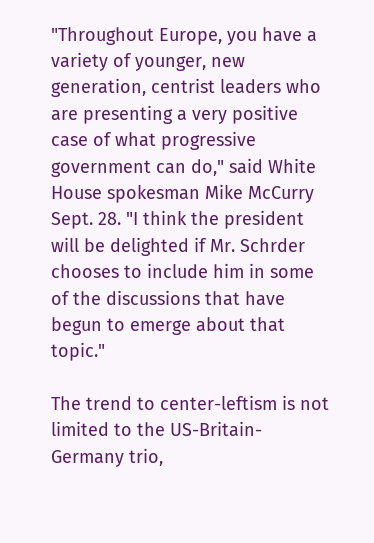"Throughout Europe, you have a variety of younger, new generation, centrist leaders who are presenting a very positive case of what progressive government can do," said White House spokesman Mike McCurry Sept. 28. "I think the president will be delighted if Mr. Schrder chooses to include him in some of the discussions that have begun to emerge about that topic."

The trend to center-leftism is not limited to the US-Britain-Germany trio,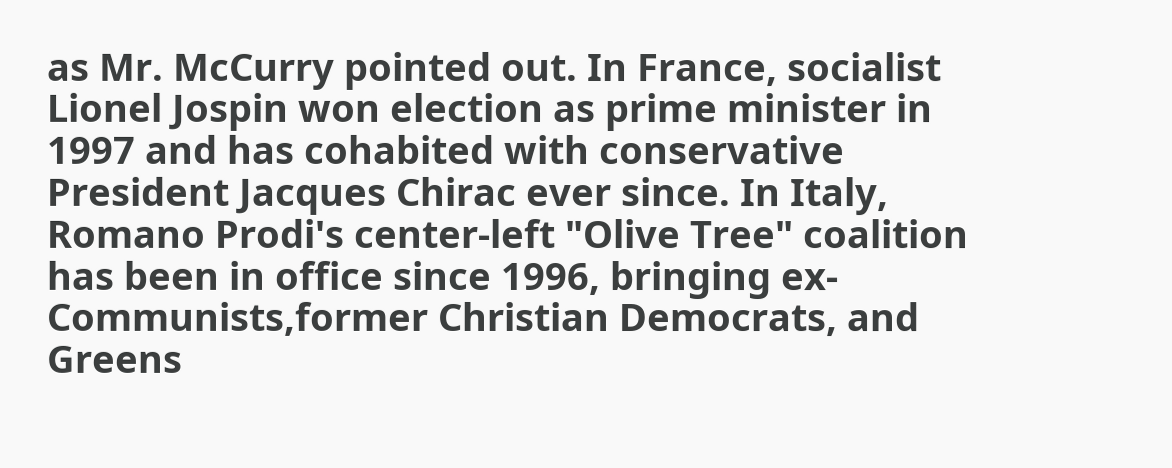as Mr. McCurry pointed out. In France, socialist Lionel Jospin won election as prime minister in 1997 and has cohabited with conservative President Jacques Chirac ever since. In Italy, Romano Prodi's center-left "Olive Tree" coalition has been in office since 1996, bringing ex-Communists,former Christian Democrats, and Greens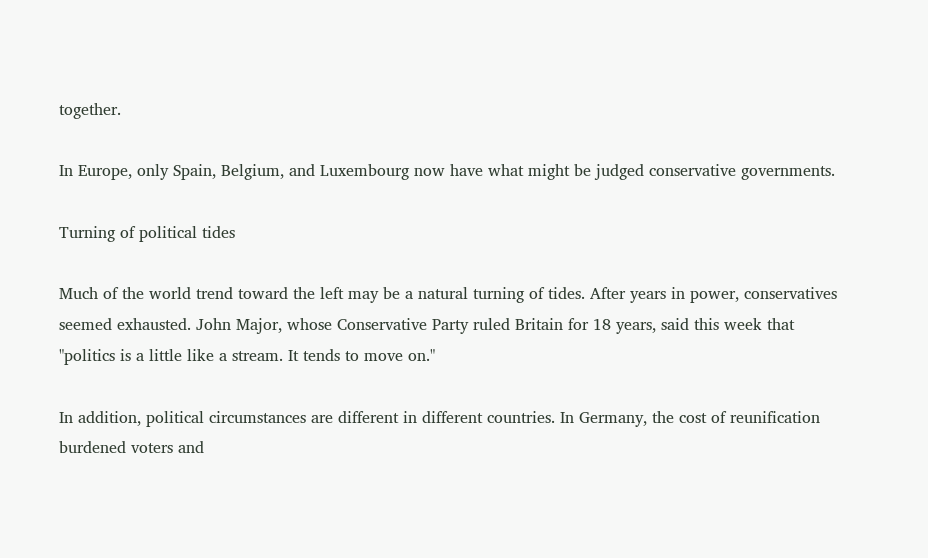together.

In Europe, only Spain, Belgium, and Luxembourg now have what might be judged conservative governments.

Turning of political tides

Much of the world trend toward the left may be a natural turning of tides. After years in power, conservatives seemed exhausted. John Major, whose Conservative Party ruled Britain for 18 years, said this week that "politics is a little like a stream. It tends to move on."

In addition, political circumstances are different in different countries. In Germany, the cost of reunification burdened voters and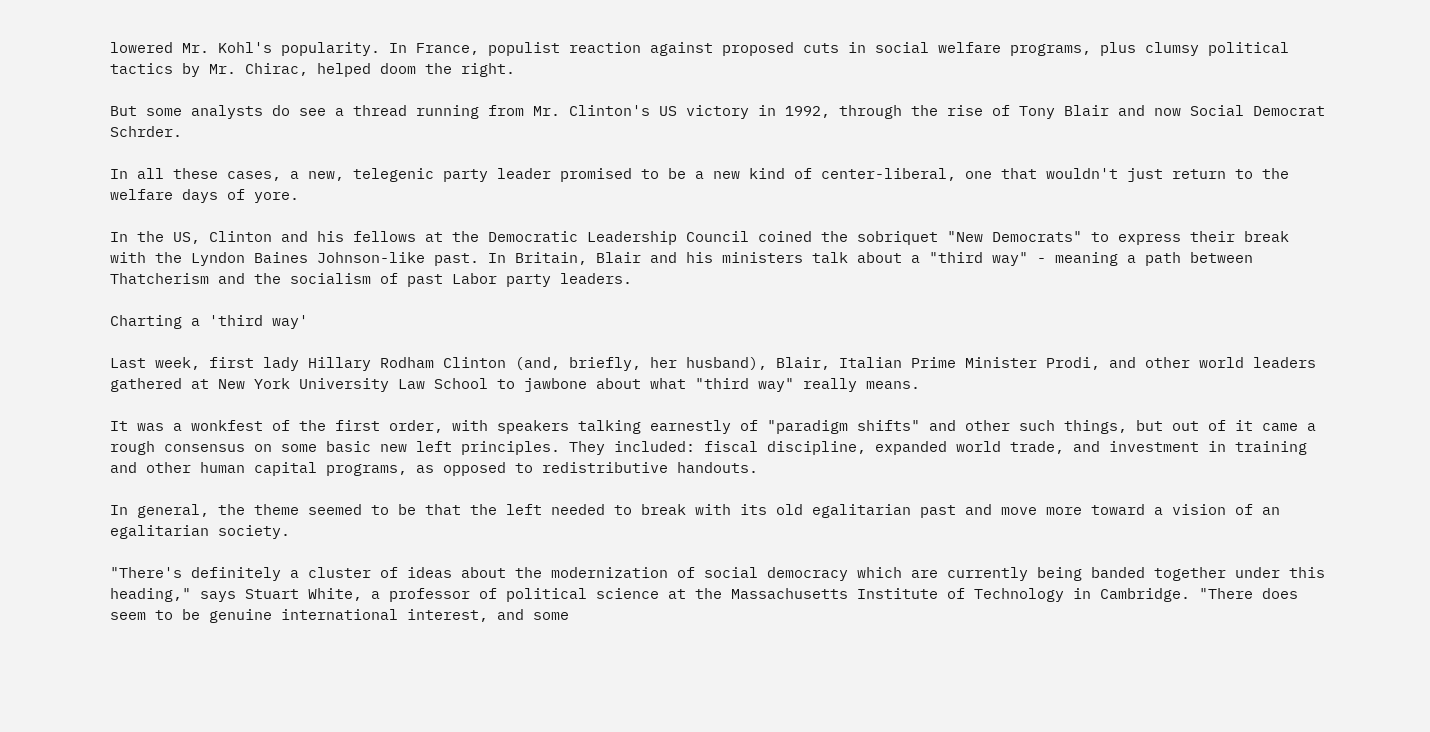lowered Mr. Kohl's popularity. In France, populist reaction against proposed cuts in social welfare programs, plus clumsy political tactics by Mr. Chirac, helped doom the right.

But some analysts do see a thread running from Mr. Clinton's US victory in 1992, through the rise of Tony Blair and now Social Democrat Schrder.

In all these cases, a new, telegenic party leader promised to be a new kind of center-liberal, one that wouldn't just return to the welfare days of yore.

In the US, Clinton and his fellows at the Democratic Leadership Council coined the sobriquet "New Democrats" to express their break with the Lyndon Baines Johnson-like past. In Britain, Blair and his ministers talk about a "third way" - meaning a path between Thatcherism and the socialism of past Labor party leaders.

Charting a 'third way'

Last week, first lady Hillary Rodham Clinton (and, briefly, her husband), Blair, Italian Prime Minister Prodi, and other world leaders gathered at New York University Law School to jawbone about what "third way" really means.

It was a wonkfest of the first order, with speakers talking earnestly of "paradigm shifts" and other such things, but out of it came a rough consensus on some basic new left principles. They included: fiscal discipline, expanded world trade, and investment in training and other human capital programs, as opposed to redistributive handouts.

In general, the theme seemed to be that the left needed to break with its old egalitarian past and move more toward a vision of an egalitarian society.

"There's definitely a cluster of ideas about the modernization of social democracy which are currently being banded together under this heading," says Stuart White, a professor of political science at the Massachusetts Institute of Technology in Cambridge. "There does seem to be genuine international interest, and some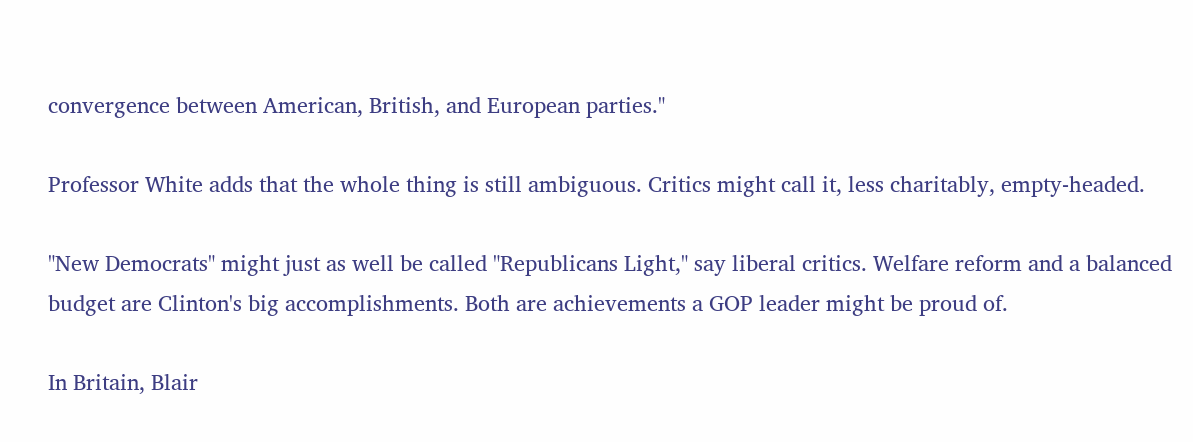convergence between American, British, and European parties."

Professor White adds that the whole thing is still ambiguous. Critics might call it, less charitably, empty-headed.

"New Democrats" might just as well be called "Republicans Light," say liberal critics. Welfare reform and a balanced budget are Clinton's big accomplishments. Both are achievements a GOP leader might be proud of.

In Britain, Blair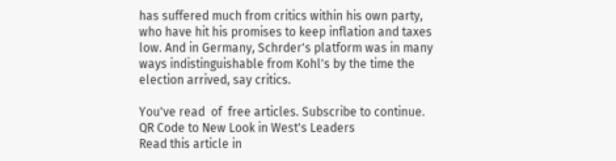has suffered much from critics within his own party, who have hit his promises to keep inflation and taxes low. And in Germany, Schrder's platform was in many ways indistinguishable from Kohl's by the time the election arrived, say critics.

You've read  of  free articles. Subscribe to continue.
QR Code to New Look in West's Leaders
Read this article in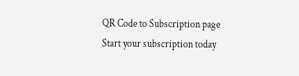QR Code to Subscription page
Start your subscription today